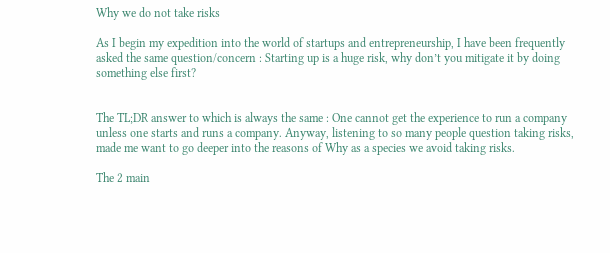Why we do not take risks

As I begin my expedition into the world of startups and entrepreneurship, I have been frequently asked the same question/concern : Starting up is a huge risk, why don’t you mitigate it by doing something else first?


The TL;DR answer to which is always the same : One cannot get the experience to run a company unless one starts and runs a company. Anyway, listening to so many people question taking risks, made me want to go deeper into the reasons of Why as a species we avoid taking risks.

The 2 main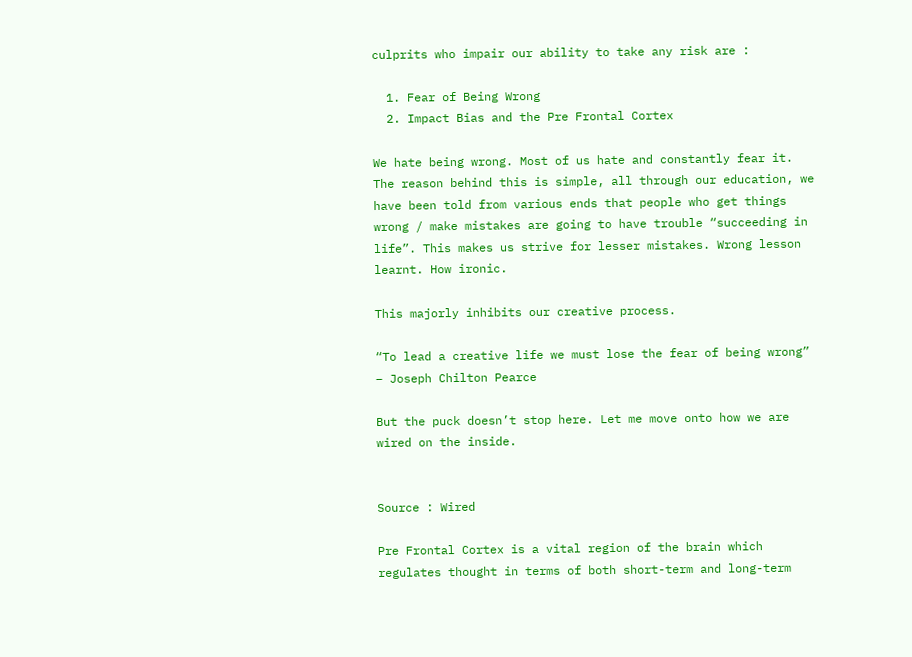culprits who impair our ability to take any risk are :

  1. Fear of Being Wrong
  2. Impact Bias and the Pre Frontal Cortex

We hate being wrong. Most of us hate and constantly fear it. The reason behind this is simple, all through our education, we have been told from various ends that people who get things wrong / make mistakes are going to have trouble “succeeding in life”. This makes us strive for lesser mistakes. Wrong lesson learnt. How ironic.

This majorly inhibits our creative process.

“To lead a creative life we must lose the fear of being wrong” – Joseph Chilton Pearce

But the puck doesn’t stop here. Let me move onto how we are wired on the inside.


Source : Wired

Pre Frontal Cortex is a vital region of the brain which regulates thought in terms of both short-term and long-term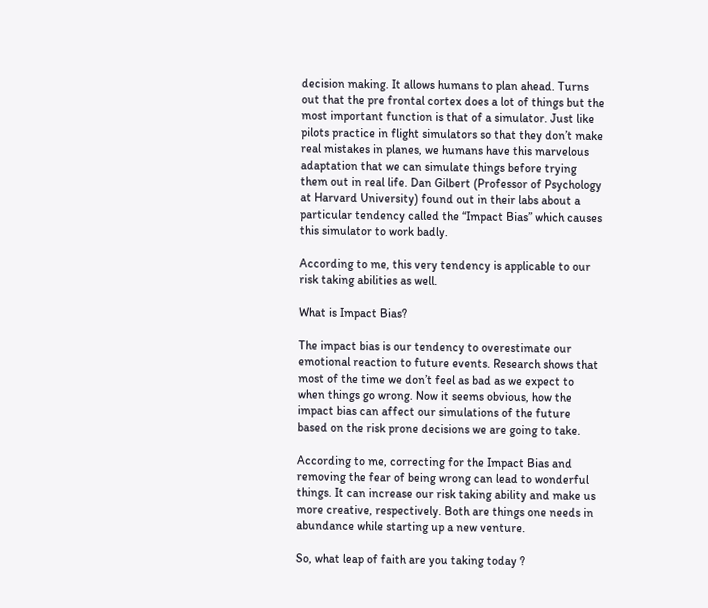decision making. It allows humans to plan ahead. Turns out that the pre frontal cortex does a lot of things but the most important function is that of a simulator. Just like pilots practice in flight simulators so that they don’t make real mistakes in planes, we humans have this marvelous adaptation that we can simulate things before trying them out in real life. Dan Gilbert (Professor of Psychology at Harvard University) found out in their labs about a particular tendency called the “Impact Bias” which causes this simulator to work badly.

According to me, this very tendency is applicable to our risk taking abilities as well.

What is Impact Bias?

The impact bias is our tendency to overestimate our emotional reaction to future events. Research shows that most of the time we don’t feel as bad as we expect to when things go wrong. Now it seems obvious, how the impact bias can affect our simulations of the future based on the risk prone decisions we are going to take.

According to me, correcting for the Impact Bias and removing the fear of being wrong can lead to wonderful things. It can increase our risk taking ability and make us more creative, respectively. Both are things one needs in abundance while starting up a new venture.

So, what leap of faith are you taking today ?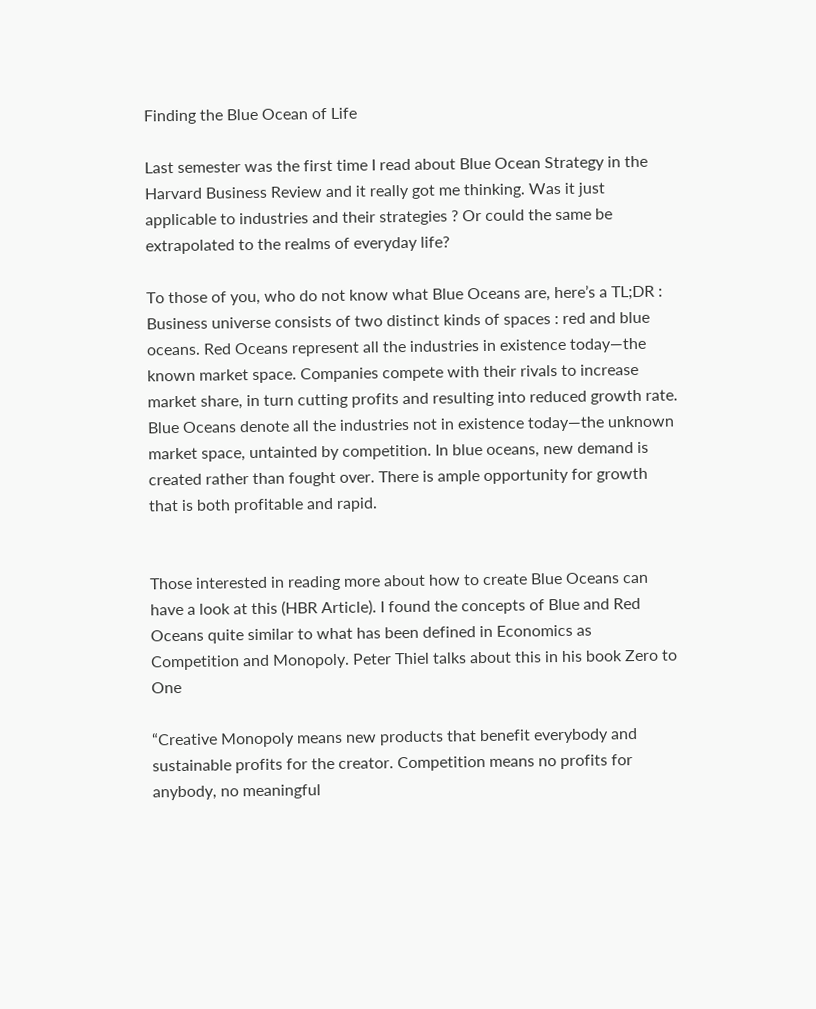Finding the Blue Ocean of Life

Last semester was the first time I read about Blue Ocean Strategy in the Harvard Business Review and it really got me thinking. Was it just applicable to industries and their strategies ? Or could the same be extrapolated to the realms of everyday life?

To those of you, who do not know what Blue Oceans are, here’s a TL;DR : Business universe consists of two distinct kinds of spaces : red and blue oceans. Red Oceans represent all the industries in existence today—the known market space. Companies compete with their rivals to increase market share, in turn cutting profits and resulting into reduced growth rate. Blue Oceans denote all the industries not in existence today—the unknown market space, untainted by competition. In blue oceans, new demand is created rather than fought over. There is ample opportunity for growth that is both profitable and rapid.


Those interested in reading more about how to create Blue Oceans can have a look at this (HBR Article). I found the concepts of Blue and Red Oceans quite similar to what has been defined in Economics as Competition and Monopoly. Peter Thiel talks about this in his book Zero to One

“Creative Monopoly means new products that benefit everybody and sustainable profits for the creator. Competition means no profits for anybody, no meaningful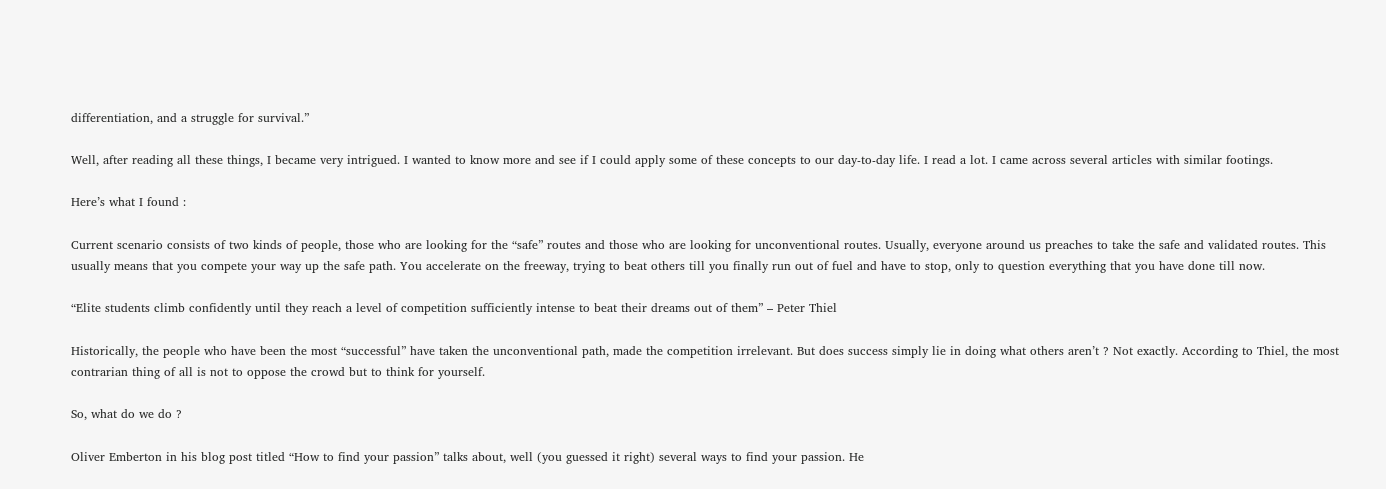differentiation, and a struggle for survival.”

Well, after reading all these things, I became very intrigued. I wanted to know more and see if I could apply some of these concepts to our day-to-day life. I read a lot. I came across several articles with similar footings.

Here’s what I found :

Current scenario consists of two kinds of people, those who are looking for the “safe” routes and those who are looking for unconventional routes. Usually, everyone around us preaches to take the safe and validated routes. This usually means that you compete your way up the safe path. You accelerate on the freeway, trying to beat others till you finally run out of fuel and have to stop, only to question everything that you have done till now.

“Elite students climb confidently until they reach a level of competition sufficiently intense to beat their dreams out of them” – Peter Thiel

Historically, the people who have been the most “successful” have taken the unconventional path, made the competition irrelevant. But does success simply lie in doing what others aren’t ? Not exactly. According to Thiel, the most contrarian thing of all is not to oppose the crowd but to think for yourself.

So, what do we do ?

Oliver Emberton in his blog post titled “How to find your passion” talks about, well (you guessed it right) several ways to find your passion. He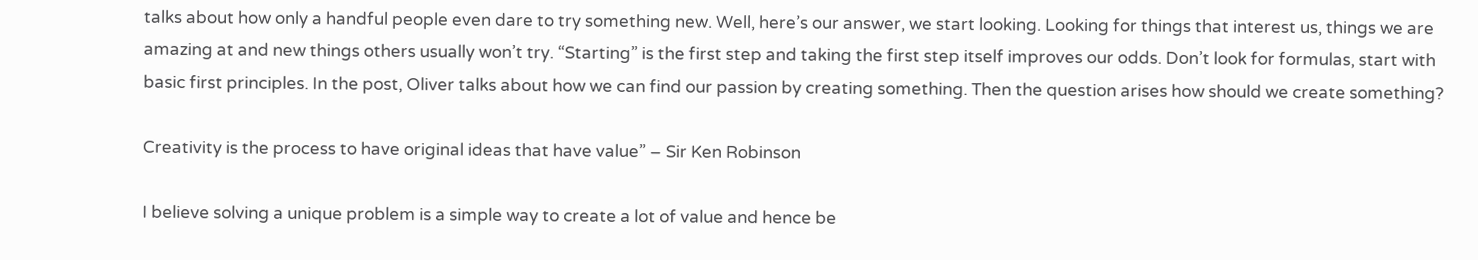talks about how only a handful people even dare to try something new. Well, here’s our answer, we start looking. Looking for things that interest us, things we are amazing at and new things others usually won’t try. “Starting” is the first step and taking the first step itself improves our odds. Don’t look for formulas, start with basic first principles. In the post, Oliver talks about how we can find our passion by creating something. Then the question arises how should we create something?

Creativity is the process to have original ideas that have value” – Sir Ken Robinson

I believe solving a unique problem is a simple way to create a lot of value and hence be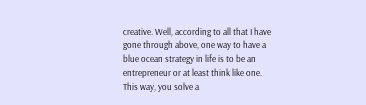creative. Well, according to all that I have gone through above, one way to have a blue ocean strategy in life is to be an entrepreneur or at least think like one. This way, you solve a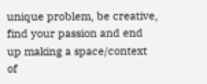unique problem, be creative, find your passion and end up making a space/context of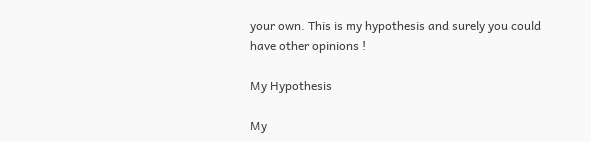your own. This is my hypothesis and surely you could have other opinions !

My Hypothesis

My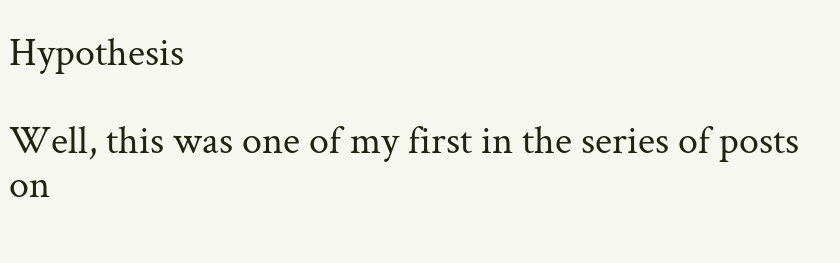Hypothesis

Well, this was one of my first in the series of posts on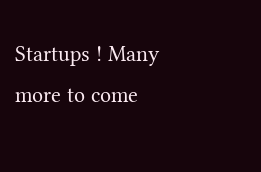Startups ! Many more to come